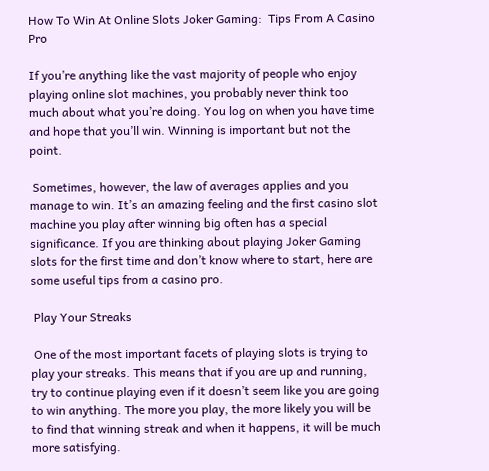How To Win At Online Slots Joker Gaming:  Tips From A Casino Pro

If you’re anything like the vast majority of people who enjoy playing online slot machines, you probably never think too much about what you’re doing. You log on when you have time and hope that you’ll win. Winning is important but not the point.

 Sometimes, however, the law of averages applies and you manage to win. It’s an amazing feeling and the first casino slot machine you play after winning big often has a special significance. If you are thinking about playing Joker Gaming slots for the first time and don’t know where to start, here are some useful tips from a casino pro.

 Play Your Streaks

 One of the most important facets of playing slots is trying to play your streaks. This means that if you are up and running, try to continue playing even if it doesn’t seem like you are going to win anything. The more you play, the more likely you will be to find that winning streak and when it happens, it will be much more satisfying.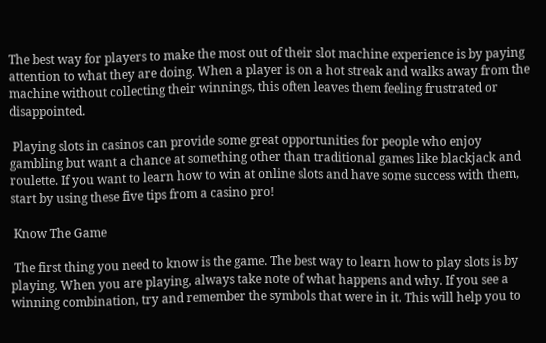The best way for players to make the most out of their slot machine experience is by paying attention to what they are doing. When a player is on a hot streak and walks away from the machine without collecting their winnings, this often leaves them feeling frustrated or disappointed.

 Playing slots in casinos can provide some great opportunities for people who enjoy gambling but want a chance at something other than traditional games like blackjack and roulette. If you want to learn how to win at online slots and have some success with them, start by using these five tips from a casino pro!

 Know The Game

 The first thing you need to know is the game. The best way to learn how to play slots is by playing. When you are playing, always take note of what happens and why. If you see a winning combination, try and remember the symbols that were in it. This will help you to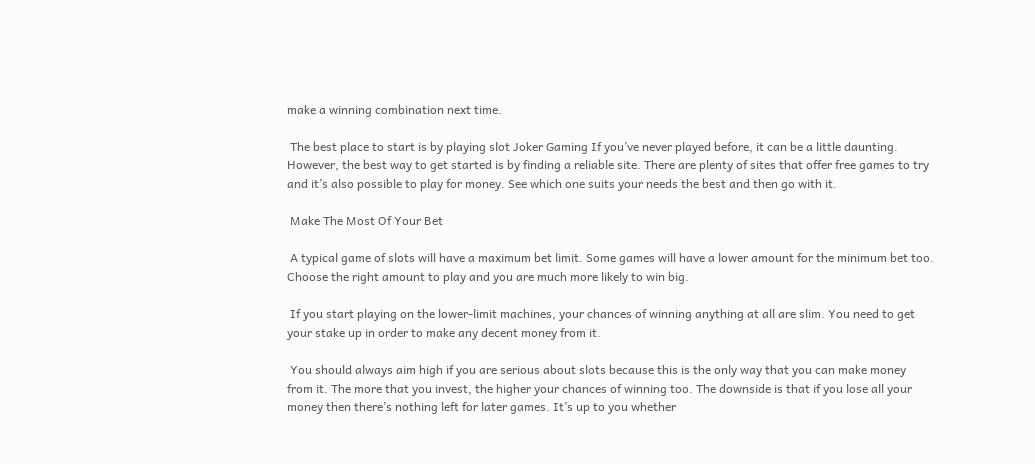make a winning combination next time.

 The best place to start is by playing slot Joker Gaming If you’ve never played before, it can be a little daunting. However, the best way to get started is by finding a reliable site. There are plenty of sites that offer free games to try and it’s also possible to play for money. See which one suits your needs the best and then go with it.

 Make The Most Of Your Bet

 A typical game of slots will have a maximum bet limit. Some games will have a lower amount for the minimum bet too. Choose the right amount to play and you are much more likely to win big.

 If you start playing on the lower-limit machines, your chances of winning anything at all are slim. You need to get your stake up in order to make any decent money from it.

 You should always aim high if you are serious about slots because this is the only way that you can make money from it. The more that you invest, the higher your chances of winning too. The downside is that if you lose all your money then there’s nothing left for later games. It’s up to you whether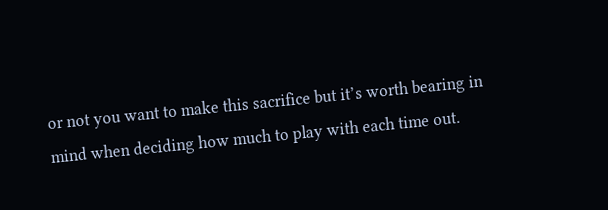or not you want to make this sacrifice but it’s worth bearing in mind when deciding how much to play with each time out.